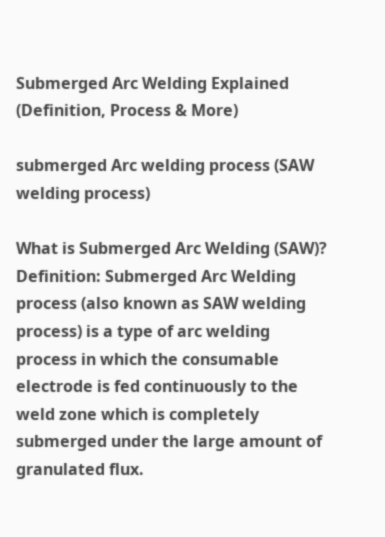Submerged Arc Welding Explained (Definition, Process & More)

submerged Arc welding process (SAW welding process)

What is Submerged Arc Welding (SAW)?
Definition: Submerged Arc Welding process (also known as SAW welding process) is a type of arc welding process in which the consumable electrode is fed continuously to the weld zone which is completely submerged under the large amount of granulated flux.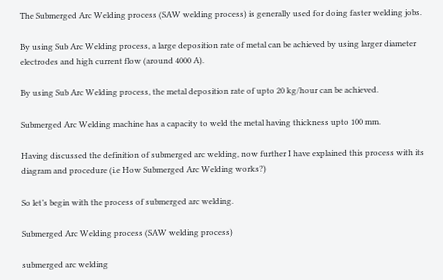The Submerged Arc Welding process (SAW welding process) is generally used for doing faster welding jobs.

By using Sub Arc Welding process, a large deposition rate of metal can be achieved by using larger diameter electrodes and high current flow (around 4000 A).

By using Sub Arc Welding process, the metal deposition rate of upto 20 kg/hour can be achieved.

Submerged Arc Welding machine has a capacity to weld the metal having thickness upto 100 mm.

Having discussed the definition of submerged arc welding, now further I have explained this process with its diagram and procedure (i.e How Submerged Arc Welding works?)

So let’s begin with the process of submerged arc welding.

Submerged Arc Welding process (SAW welding process)

submerged arc welding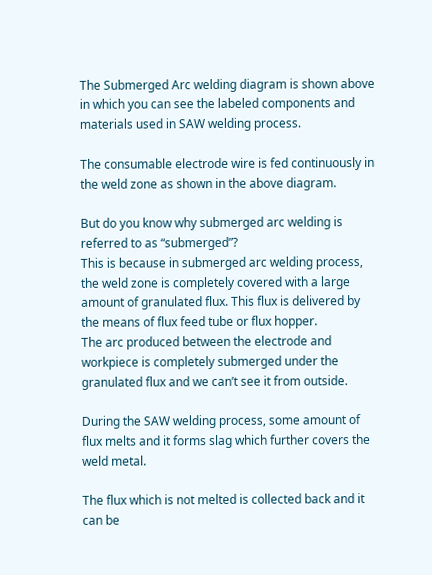The Submerged Arc welding diagram is shown above in which you can see the labeled components and materials used in SAW welding process.

The consumable electrode wire is fed continuously in the weld zone as shown in the above diagram.

But do you know why submerged arc welding is referred to as “submerged”?
This is because in submerged arc welding process, the weld zone is completely covered with a large amount of granulated flux. This flux is delivered by the means of flux feed tube or flux hopper.
The arc produced between the electrode and workpiece is completely submerged under the granulated flux and we can’t see it from outside.

During the SAW welding process, some amount of flux melts and it forms slag which further covers the weld metal.

The flux which is not melted is collected back and it can be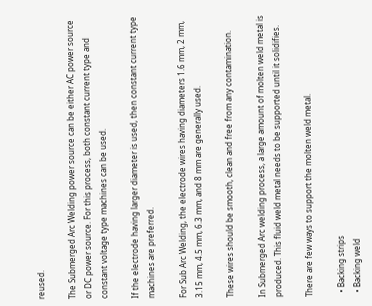reused.

The Submerged Arc Welding power source can be either AC power source or DC power source. For this process, both constant current type and constant voltage type machines can be used.

If the electrode having larger diameter is used, then constant current type machines are preferred.

For Sub Arc Welding, the electrode wires having diameters 1.6 mm, 2 mm, 3.15 mm, 4.5 mm, 6.3 mm, and 8 mm are generally used.

These wires should be smooth, clean and free from any contamination.

In Submerged Arc welding process, a large amount of molten weld metal is produced. This fluid weld metal needs to be supported until it solidifies.

There are few ways to support the molten weld metal.

  • Backing strips
  • Backing weld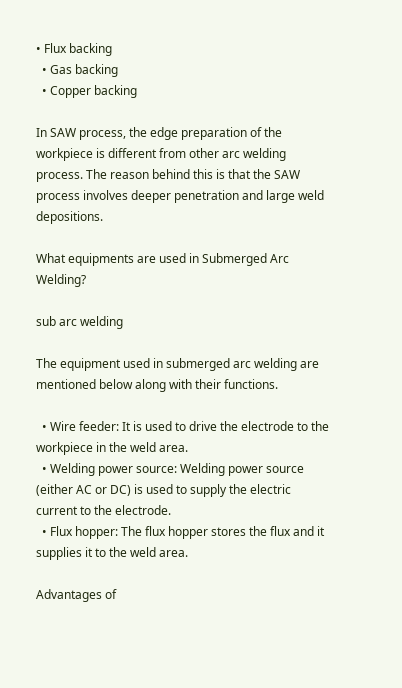• Flux backing
  • Gas backing
  • Copper backing

In SAW process, the edge preparation of the workpiece is different from other arc welding process. The reason behind this is that the SAW process involves deeper penetration and large weld depositions.

What equipments are used in Submerged Arc Welding?

sub arc welding

The equipment used in submerged arc welding are mentioned below along with their functions.

  • Wire feeder: It is used to drive the electrode to the workpiece in the weld area.
  • Welding power source: Welding power source (either AC or DC) is used to supply the electric current to the electrode.
  • Flux hopper: The flux hopper stores the flux and it supplies it to the weld area.

Advantages of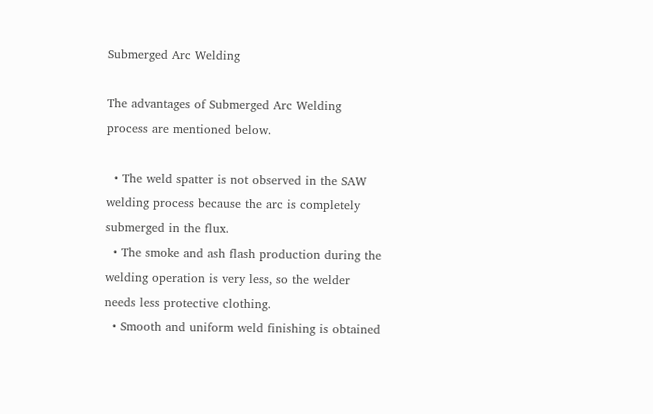Submerged Arc Welding

The advantages of Submerged Arc Welding process are mentioned below.

  • The weld spatter is not observed in the SAW welding process because the arc is completely submerged in the flux.
  • The smoke and ash flash production during the welding operation is very less, so the welder needs less protective clothing.
  • Smooth and uniform weld finishing is obtained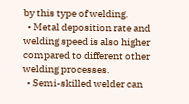by this type of welding.
  • Metal deposition rate and welding speed is also higher compared to different other welding processes.
  • Semi-skilled welder can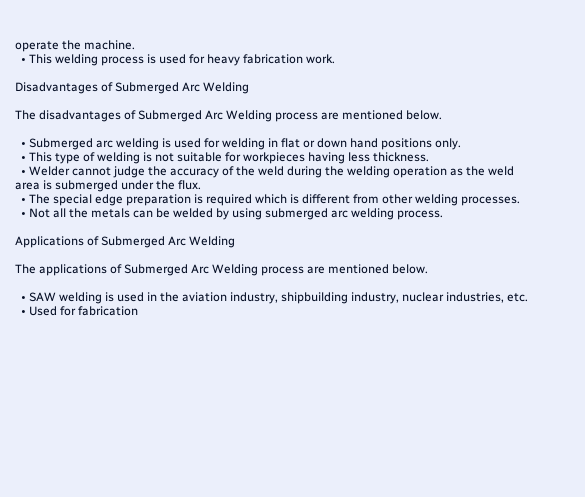operate the machine.
  • This welding process is used for heavy fabrication work.

Disadvantages of Submerged Arc Welding

The disadvantages of Submerged Arc Welding process are mentioned below.

  • Submerged arc welding is used for welding in flat or down hand positions only.
  • This type of welding is not suitable for workpieces having less thickness.
  • Welder cannot judge the accuracy of the weld during the welding operation as the weld area is submerged under the flux.
  • The special edge preparation is required which is different from other welding processes.
  • Not all the metals can be welded by using submerged arc welding process.

Applications of Submerged Arc Welding

The applications of Submerged Arc Welding process are mentioned below.

  • SAW welding is used in the aviation industry, shipbuilding industry, nuclear industries, etc.
  • Used for fabrication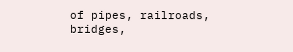of pipes, railroads, bridges,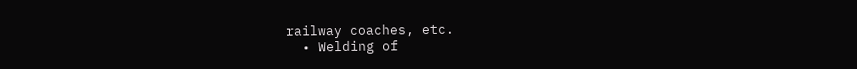railway coaches, etc.
  • Welding of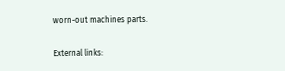worn-out machines parts.

External links: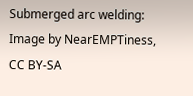Submerged arc welding: Image by NearEMPTiness, CC BY-SA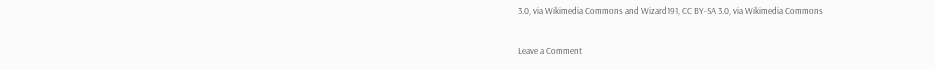3.0, via Wikimedia Commons and Wizard191, CC BY-SA 3.0, via Wikimedia Commons

Leave a Comment